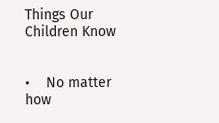Things Our Children Know


•    No matter how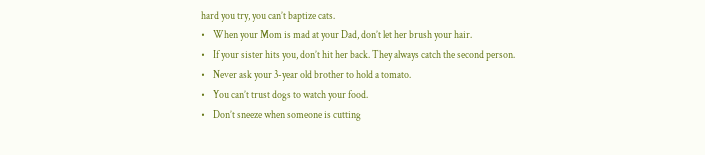hard you try, you can’t baptize cats.
•    When your Mom is mad at your Dad, don’t let her brush your hair.
•    If your sister hits you, don’t hit her back. They always catch the second person.
•    Never ask your 3-year old brother to hold a tomato.
•    You can’t trust dogs to watch your food.
•    Don’t sneeze when someone is cutting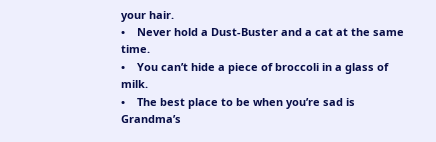your hair.
•    Never hold a Dust-Buster and a cat at the same time.
•    You can’t hide a piece of broccoli in a glass of milk.
•    The best place to be when you’re sad is Grandma’s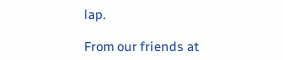lap.

From our friends at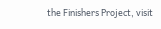the Finishers Project, visit